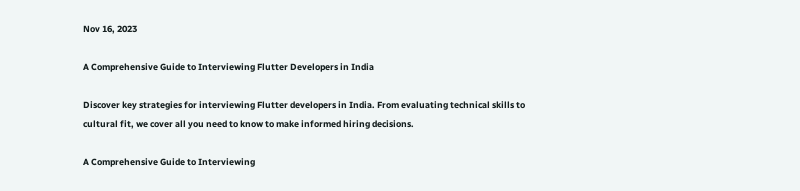Nov 16, 2023

A Comprehensive Guide to Interviewing Flutter Developers in India

Discover key strategies for interviewing Flutter developers in India. From evaluating technical skills to cultural fit, we cover all you need to know to make informed hiring decisions.

A Comprehensive Guide to Interviewing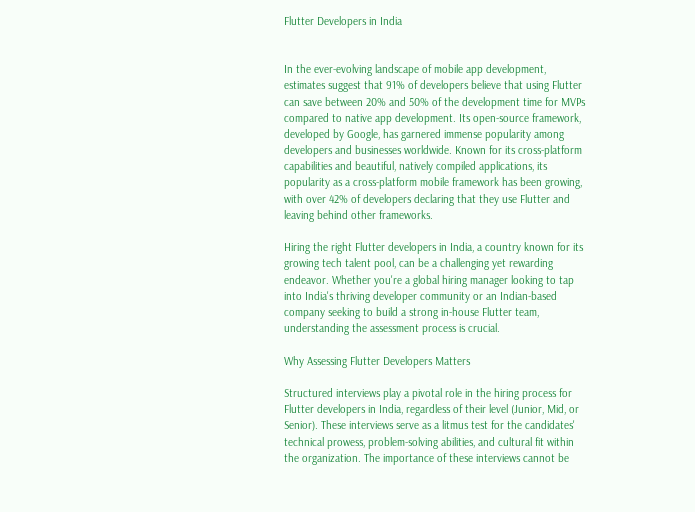Flutter Developers in India


In the ever-evolving landscape of mobile app development, estimates suggest that 91% of developers believe that using Flutter can save between 20% and 50% of the development time for MVPs compared to native app development. Its open-source framework, developed by Google, has garnered immense popularity among developers and businesses worldwide. Known for its cross-platform capabilities and beautiful, natively compiled applications, its popularity as a cross-platform mobile framework has been growing, with over 42% of developers declaring that they use Flutter and leaving behind other frameworks.

Hiring the right Flutter developers in India, a country known for its growing tech talent pool, can be a challenging yet rewarding endeavor. Whether you're a global hiring manager looking to tap into India's thriving developer community or an Indian-based company seeking to build a strong in-house Flutter team, understanding the assessment process is crucial.

Why Assessing Flutter Developers Matters

Structured interviews play a pivotal role in the hiring process for Flutter developers in India, regardless of their level (Junior, Mid, or Senior). These interviews serve as a litmus test for the candidates' technical prowess, problem-solving abilities, and cultural fit within the organization. The importance of these interviews cannot be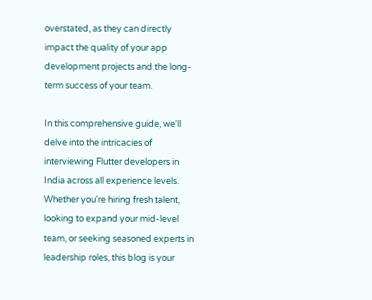overstated, as they can directly impact the quality of your app development projects and the long-term success of your team.

In this comprehensive guide, we'll delve into the intricacies of interviewing Flutter developers in India across all experience levels. Whether you're hiring fresh talent, looking to expand your mid-level team, or seeking seasoned experts in leadership roles, this blog is your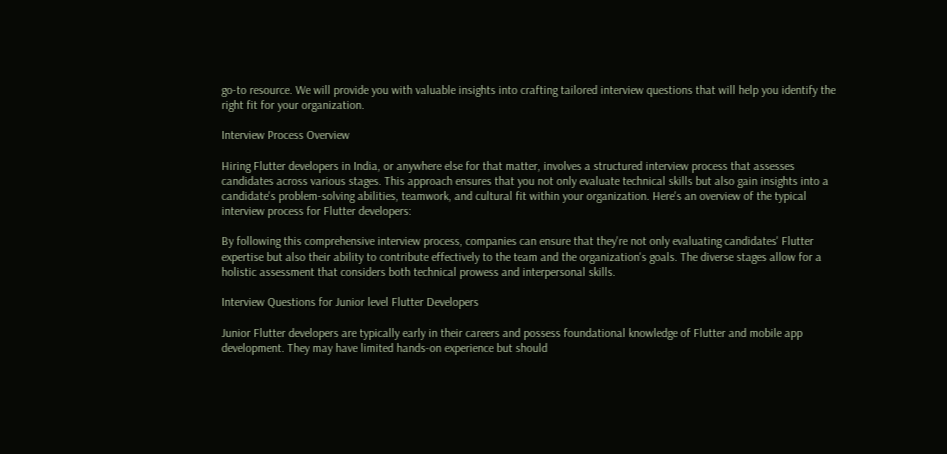go-to resource. We will provide you with valuable insights into crafting tailored interview questions that will help you identify the right fit for your organization.

Interview Process Overview

Hiring Flutter developers in India, or anywhere else for that matter, involves a structured interview process that assesses candidates across various stages. This approach ensures that you not only evaluate technical skills but also gain insights into a candidate's problem-solving abilities, teamwork, and cultural fit within your organization. Here's an overview of the typical interview process for Flutter developers:

By following this comprehensive interview process, companies can ensure that they're not only evaluating candidates' Flutter expertise but also their ability to contribute effectively to the team and the organization's goals. The diverse stages allow for a holistic assessment that considers both technical prowess and interpersonal skills.

Interview Questions for Junior level Flutter Developers

Junior Flutter developers are typically early in their careers and possess foundational knowledge of Flutter and mobile app development. They may have limited hands-on experience but should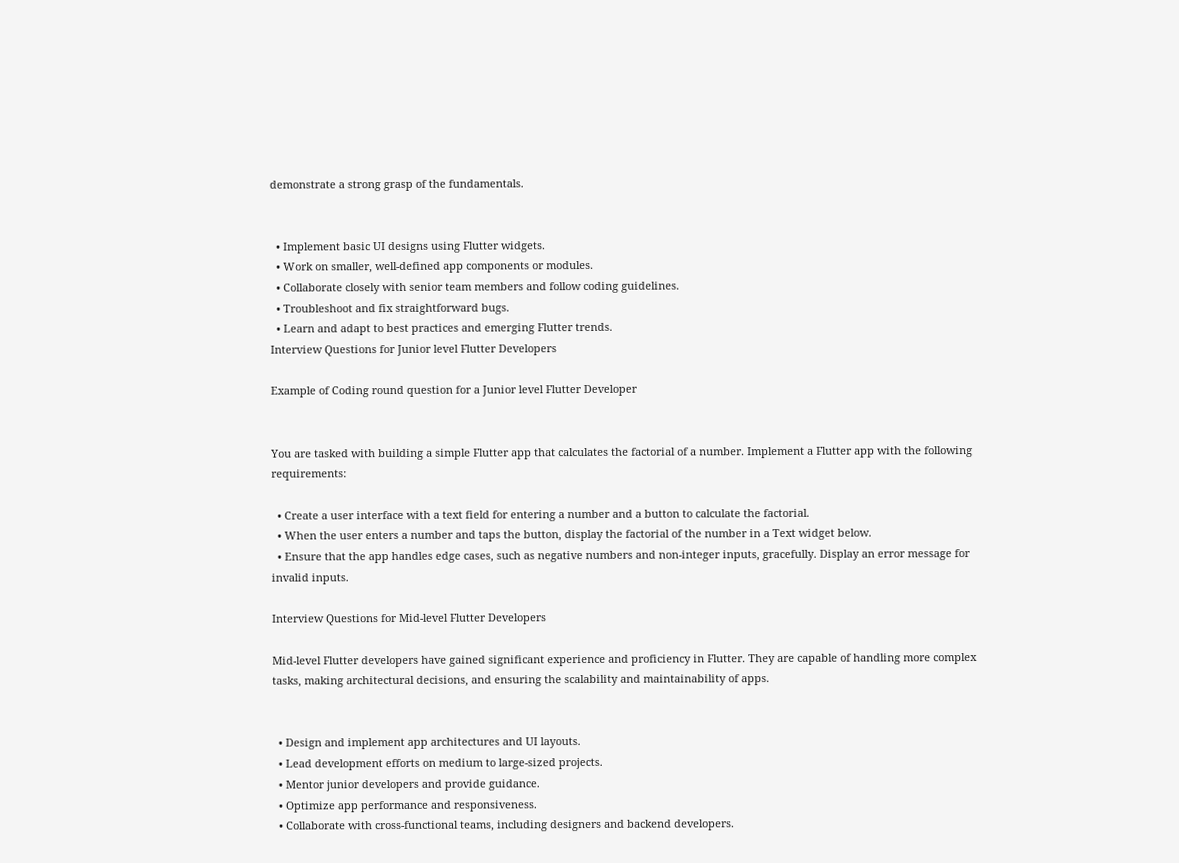demonstrate a strong grasp of the fundamentals.


  • Implement basic UI designs using Flutter widgets.
  • Work on smaller, well-defined app components or modules.
  • Collaborate closely with senior team members and follow coding guidelines.
  • Troubleshoot and fix straightforward bugs.
  • Learn and adapt to best practices and emerging Flutter trends.
Interview Questions for Junior level Flutter Developers

Example of Coding round question for a Junior level Flutter Developer


You are tasked with building a simple Flutter app that calculates the factorial of a number. Implement a Flutter app with the following requirements:

  • Create a user interface with a text field for entering a number and a button to calculate the factorial.
  • When the user enters a number and taps the button, display the factorial of the number in a Text widget below.
  • Ensure that the app handles edge cases, such as negative numbers and non-integer inputs, gracefully. Display an error message for invalid inputs.

Interview Questions for Mid-level Flutter Developers

Mid-level Flutter developers have gained significant experience and proficiency in Flutter. They are capable of handling more complex tasks, making architectural decisions, and ensuring the scalability and maintainability of apps.


  • Design and implement app architectures and UI layouts.
  • Lead development efforts on medium to large-sized projects.
  • Mentor junior developers and provide guidance.
  • Optimize app performance and responsiveness.
  • Collaborate with cross-functional teams, including designers and backend developers.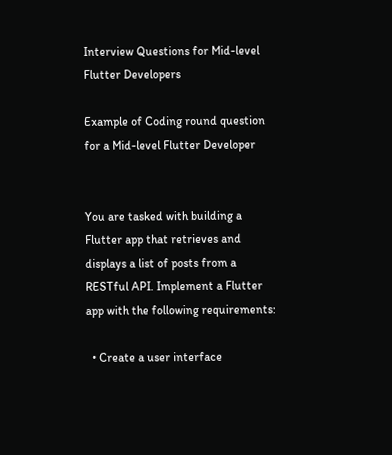Interview Questions for Mid-level Flutter Developers

Example of Coding round question for a Mid-level Flutter Developer


You are tasked with building a Flutter app that retrieves and displays a list of posts from a RESTful API. Implement a Flutter app with the following requirements:

  • Create a user interface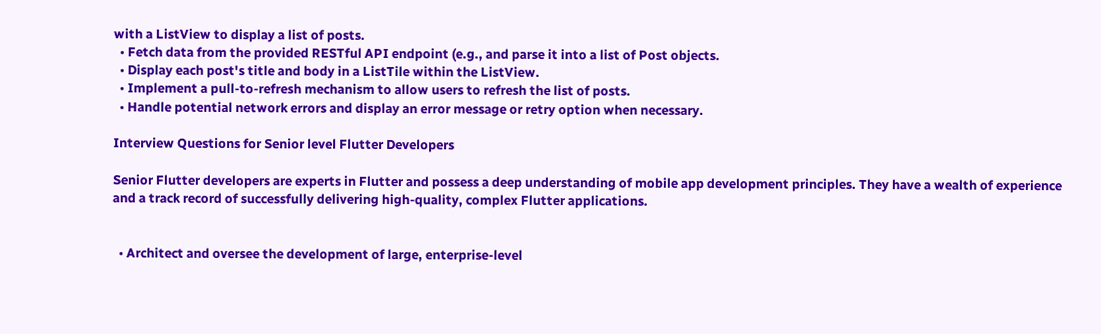with a ListView to display a list of posts.
  • Fetch data from the provided RESTful API endpoint (e.g., and parse it into a list of Post objects.
  • Display each post's title and body in a ListTile within the ListView.
  • Implement a pull-to-refresh mechanism to allow users to refresh the list of posts.
  • Handle potential network errors and display an error message or retry option when necessary.

Interview Questions for Senior level Flutter Developers

Senior Flutter developers are experts in Flutter and possess a deep understanding of mobile app development principles. They have a wealth of experience and a track record of successfully delivering high-quality, complex Flutter applications.


  • Architect and oversee the development of large, enterprise-level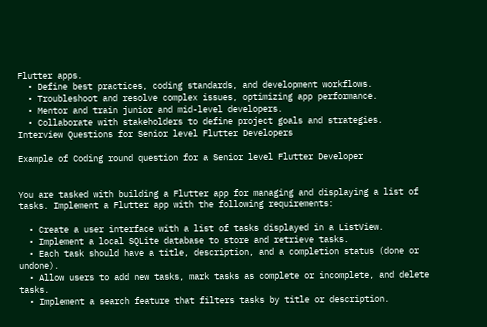Flutter apps.
  • Define best practices, coding standards, and development workflows.
  • Troubleshoot and resolve complex issues, optimizing app performance.
  • Mentor and train junior and mid-level developers.
  • Collaborate with stakeholders to define project goals and strategies.
Interview Questions for Senior level Flutter Developers

Example of Coding round question for a Senior level Flutter Developer


You are tasked with building a Flutter app for managing and displaying a list of tasks. Implement a Flutter app with the following requirements:

  • Create a user interface with a list of tasks displayed in a ListView.
  • Implement a local SQLite database to store and retrieve tasks.
  • Each task should have a title, description, and a completion status (done or undone).
  • Allow users to add new tasks, mark tasks as complete or incomplete, and delete tasks.
  • Implement a search feature that filters tasks by title or description.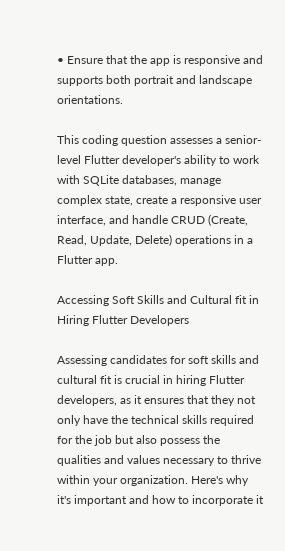• Ensure that the app is responsive and supports both portrait and landscape orientations.

This coding question assesses a senior-level Flutter developer's ability to work with SQLite databases, manage complex state, create a responsive user interface, and handle CRUD (Create, Read, Update, Delete) operations in a Flutter app.

Accessing Soft Skills and Cultural fit in Hiring Flutter Developers

Assessing candidates for soft skills and cultural fit is crucial in hiring Flutter developers, as it ensures that they not only have the technical skills required for the job but also possess the qualities and values necessary to thrive within your organization. Here's why it's important and how to incorporate it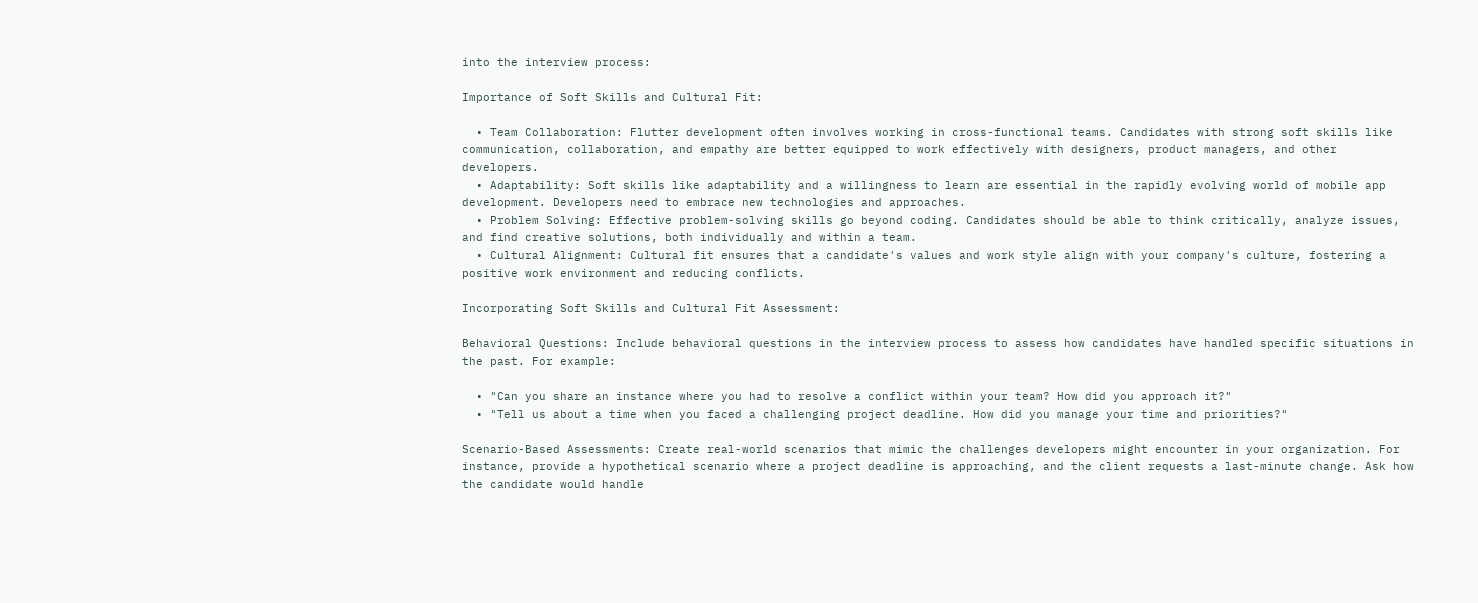into the interview process:

Importance of Soft Skills and Cultural Fit:

  • Team Collaboration: Flutter development often involves working in cross-functional teams. Candidates with strong soft skills like communication, collaboration, and empathy are better equipped to work effectively with designers, product managers, and other developers.
  • Adaptability: Soft skills like adaptability and a willingness to learn are essential in the rapidly evolving world of mobile app development. Developers need to embrace new technologies and approaches.
  • Problem Solving: Effective problem-solving skills go beyond coding. Candidates should be able to think critically, analyze issues, and find creative solutions, both individually and within a team.
  • Cultural Alignment: Cultural fit ensures that a candidate's values and work style align with your company's culture, fostering a positive work environment and reducing conflicts.

Incorporating Soft Skills and Cultural Fit Assessment:

Behavioral Questions: Include behavioral questions in the interview process to assess how candidates have handled specific situations in the past. For example:

  • "Can you share an instance where you had to resolve a conflict within your team? How did you approach it?"
  • "Tell us about a time when you faced a challenging project deadline. How did you manage your time and priorities?"

Scenario-Based Assessments: Create real-world scenarios that mimic the challenges developers might encounter in your organization. For instance, provide a hypothetical scenario where a project deadline is approaching, and the client requests a last-minute change. Ask how the candidate would handle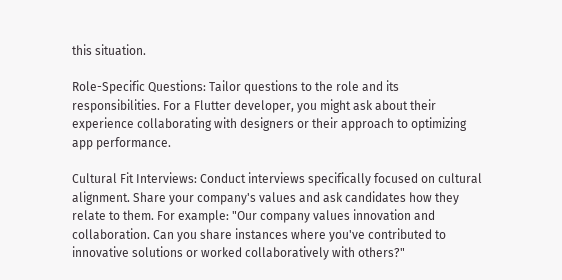this situation.

Role-Specific Questions: Tailor questions to the role and its responsibilities. For a Flutter developer, you might ask about their experience collaborating with designers or their approach to optimizing app performance.

Cultural Fit Interviews: Conduct interviews specifically focused on cultural alignment. Share your company's values and ask candidates how they relate to them. For example: "Our company values innovation and collaboration. Can you share instances where you've contributed to innovative solutions or worked collaboratively with others?"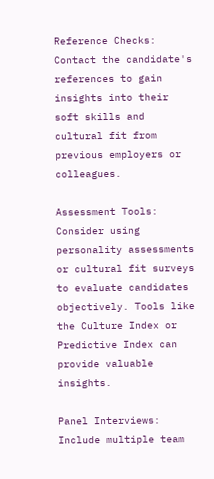Reference Checks: Contact the candidate's references to gain insights into their soft skills and cultural fit from previous employers or colleagues.

Assessment Tools: Consider using personality assessments or cultural fit surveys to evaluate candidates objectively. Tools like the Culture Index or Predictive Index can provide valuable insights.

Panel Interviews: Include multiple team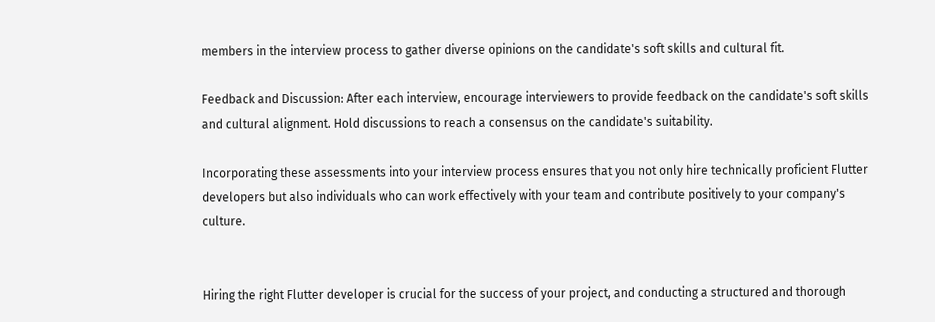members in the interview process to gather diverse opinions on the candidate's soft skills and cultural fit.

Feedback and Discussion: After each interview, encourage interviewers to provide feedback on the candidate's soft skills and cultural alignment. Hold discussions to reach a consensus on the candidate's suitability.

Incorporating these assessments into your interview process ensures that you not only hire technically proficient Flutter developers but also individuals who can work effectively with your team and contribute positively to your company's culture.


Hiring the right Flutter developer is crucial for the success of your project, and conducting a structured and thorough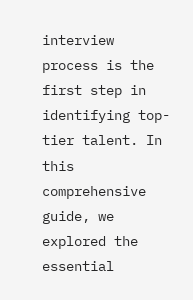interview process is the first step in identifying top-tier talent. In this comprehensive guide, we explored the essential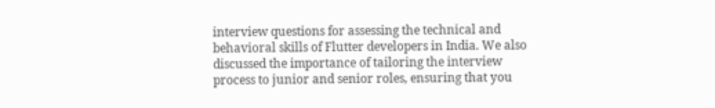interview questions for assessing the technical and behavioral skills of Flutter developers in India. We also discussed the importance of tailoring the interview process to junior and senior roles, ensuring that you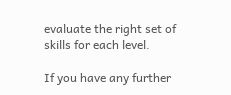evaluate the right set of skills for each level.

If you have any further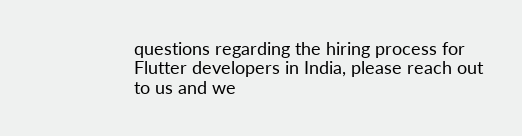questions regarding the hiring process for Flutter developers in India, please reach out to us and we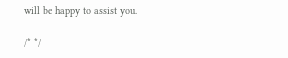will be happy to assist you.

/* */